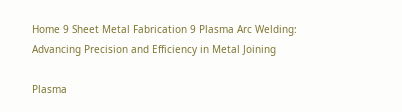Home 9 Sheet Metal Fabrication 9 Plasma Arc Welding: Advancing Precision and Efficiency in Metal Joining

Plasma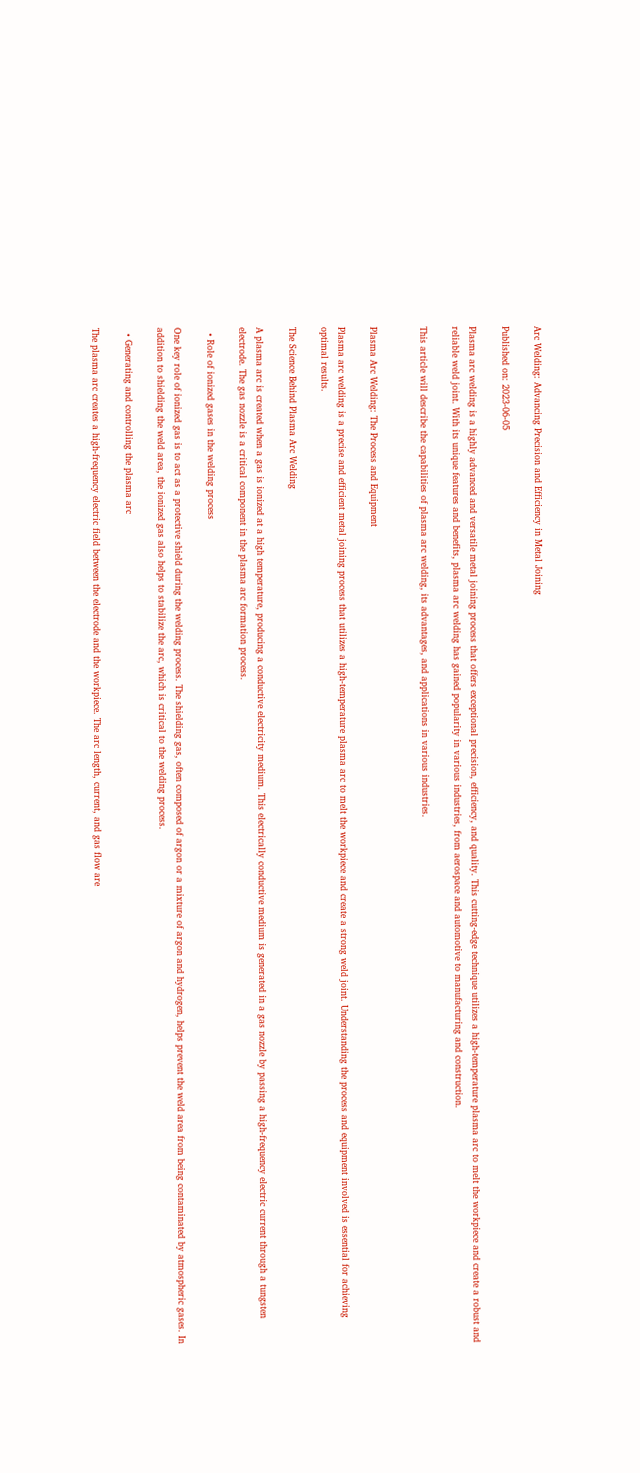Arc Welding: Advancing Precision and Efficiency in Metal Joining

Published on: 2023-06-05

Plasma arc welding is a highly advanced and versatile metal joining process that offers exceptional precision, efficiency, and quality. This cutting-edge technique utilizes a high-temperature plasma arc to melt the workpiece and create a robust and reliable weld joint. With its unique features and benefits, plasma arc welding has gained popularity in various industries, from aerospace and automotive to manufacturing and construction.

This article will describe the capabilities of plasma arc welding, its advantages, and applications in various industries.


Plasma Arc Welding: The Process and Equipment

Plasma arc welding is a precise and efficient metal joining process that utilizes a high-temperature plasma arc to melt the workpiece and create a strong weld joint. Understanding the process and equipment involved is essential for achieving optimal results.

The Science Behind Plasma Arc Welding

A plasma arc is created when a gas is ionized at a high temperature, producing a conductive electricity medium. This electrically conductive medium is generated in a gas nozzle by passing a high-frequency electric current through a tungsten electrode. The gas nozzle is a critical component in the plasma arc formation process.

  • Role of ionized gases in the welding process

One key role of ionized gas is to act as a protective shield during the welding process. The shielding gas, often composed of argon or a mixture of argon and hydrogen, helps prevent the weld area from being contaminated by atmospheric gases. In addition to shielding the weld area, the ionized gas also helps to stabilize the arc, which is critical to the welding process.

  • Generating and controlling the plasma arc

The plasma arc creates a high-frequency electric field between the electrode and the workpiece. The arc length, current, and gas flow are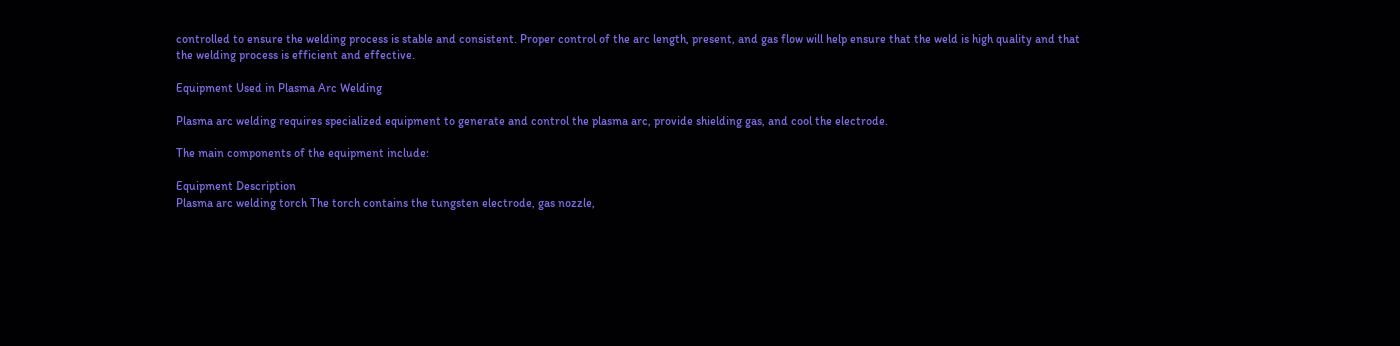controlled to ensure the welding process is stable and consistent. Proper control of the arc length, present, and gas flow will help ensure that the weld is high quality and that the welding process is efficient and effective.

Equipment Used in Plasma Arc Welding

Plasma arc welding requires specialized equipment to generate and control the plasma arc, provide shielding gas, and cool the electrode.

The main components of the equipment include:

Equipment Description
Plasma arc welding torch The torch contains the tungsten electrode, gas nozzle,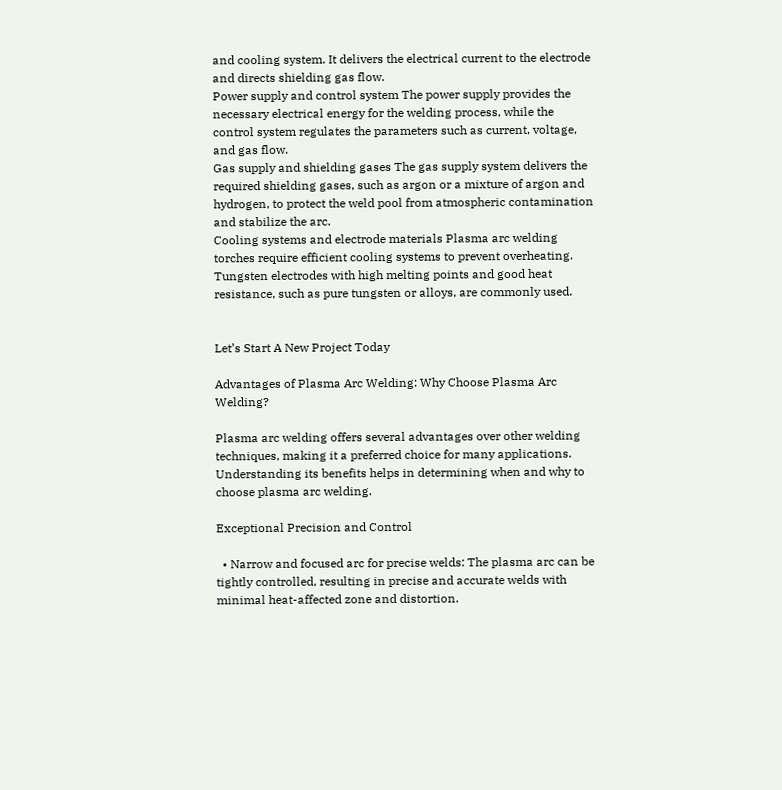and cooling system. It delivers the electrical current to the electrode and directs shielding gas flow.
Power supply and control system The power supply provides the necessary electrical energy for the welding process, while the control system regulates the parameters such as current, voltage, and gas flow.
Gas supply and shielding gases The gas supply system delivers the required shielding gases, such as argon or a mixture of argon and hydrogen, to protect the weld pool from atmospheric contamination and stabilize the arc.
Cooling systems and electrode materials Plasma arc welding torches require efficient cooling systems to prevent overheating. Tungsten electrodes with high melting points and good heat resistance, such as pure tungsten or alloys, are commonly used.


Let’s Start A New Project Today

Advantages of Plasma Arc Welding: Why Choose Plasma Arc Welding?

Plasma arc welding offers several advantages over other welding techniques, making it a preferred choice for many applications. Understanding its benefits helps in determining when and why to choose plasma arc welding.

Exceptional Precision and Control

  • Narrow and focused arc for precise welds: The plasma arc can be tightly controlled, resulting in precise and accurate welds with minimal heat-affected zone and distortion.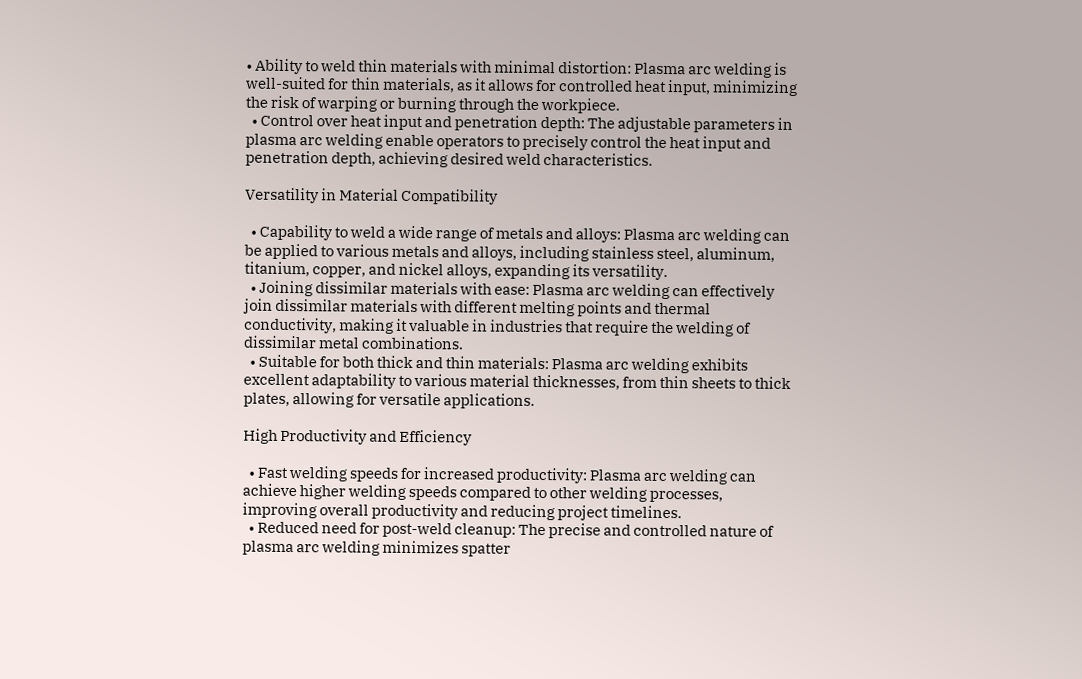• Ability to weld thin materials with minimal distortion: Plasma arc welding is well-suited for thin materials, as it allows for controlled heat input, minimizing the risk of warping or burning through the workpiece.
  • Control over heat input and penetration depth: The adjustable parameters in plasma arc welding enable operators to precisely control the heat input and penetration depth, achieving desired weld characteristics.

Versatility in Material Compatibility

  • Capability to weld a wide range of metals and alloys: Plasma arc welding can be applied to various metals and alloys, including stainless steel, aluminum, titanium, copper, and nickel alloys, expanding its versatility.
  • Joining dissimilar materials with ease: Plasma arc welding can effectively join dissimilar materials with different melting points and thermal conductivity, making it valuable in industries that require the welding of dissimilar metal combinations.
  • Suitable for both thick and thin materials: Plasma arc welding exhibits excellent adaptability to various material thicknesses, from thin sheets to thick plates, allowing for versatile applications.

High Productivity and Efficiency

  • Fast welding speeds for increased productivity: Plasma arc welding can achieve higher welding speeds compared to other welding processes, improving overall productivity and reducing project timelines.
  • Reduced need for post-weld cleanup: The precise and controlled nature of plasma arc welding minimizes spatter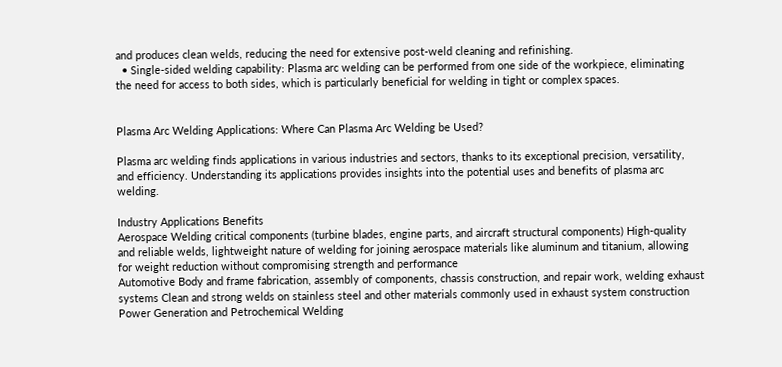and produces clean welds, reducing the need for extensive post-weld cleaning and refinishing.
  • Single-sided welding capability: Plasma arc welding can be performed from one side of the workpiece, eliminating the need for access to both sides, which is particularly beneficial for welding in tight or complex spaces.


Plasma Arc Welding Applications: Where Can Plasma Arc Welding be Used?

Plasma arc welding finds applications in various industries and sectors, thanks to its exceptional precision, versatility, and efficiency. Understanding its applications provides insights into the potential uses and benefits of plasma arc welding.

Industry Applications Benefits
Aerospace Welding critical components (turbine blades, engine parts, and aircraft structural components) High-quality and reliable welds, lightweight nature of welding for joining aerospace materials like aluminum and titanium, allowing for weight reduction without compromising strength and performance
Automotive Body and frame fabrication, assembly of components, chassis construction, and repair work, welding exhaust systems Clean and strong welds on stainless steel and other materials commonly used in exhaust system construction
Power Generation and Petrochemical Welding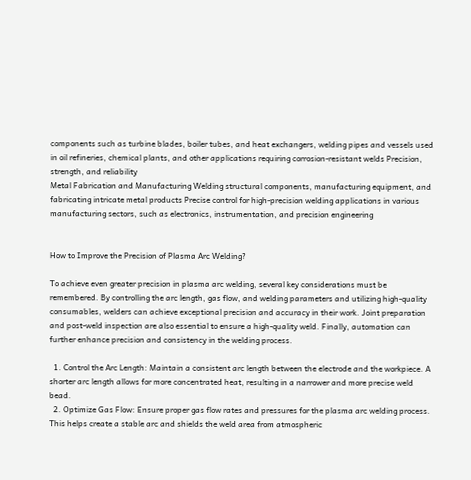components such as turbine blades, boiler tubes, and heat exchangers, welding pipes and vessels used in oil refineries, chemical plants, and other applications requiring corrosion-resistant welds Precision, strength, and reliability
Metal Fabrication and Manufacturing Welding structural components, manufacturing equipment, and fabricating intricate metal products Precise control for high-precision welding applications in various manufacturing sectors, such as electronics, instrumentation, and precision engineering


How to Improve the Precision of Plasma Arc Welding?

To achieve even greater precision in plasma arc welding, several key considerations must be remembered. By controlling the arc length, gas flow, and welding parameters and utilizing high-quality consumables, welders can achieve exceptional precision and accuracy in their work. Joint preparation and post-weld inspection are also essential to ensure a high-quality weld. Finally, automation can further enhance precision and consistency in the welding process.

  1. Control the Arc Length: Maintain a consistent arc length between the electrode and the workpiece. A shorter arc length allows for more concentrated heat, resulting in a narrower and more precise weld bead.
  2. Optimize Gas Flow: Ensure proper gas flow rates and pressures for the plasma arc welding process. This helps create a stable arc and shields the weld area from atmospheric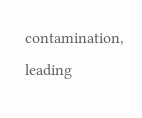contamination, leading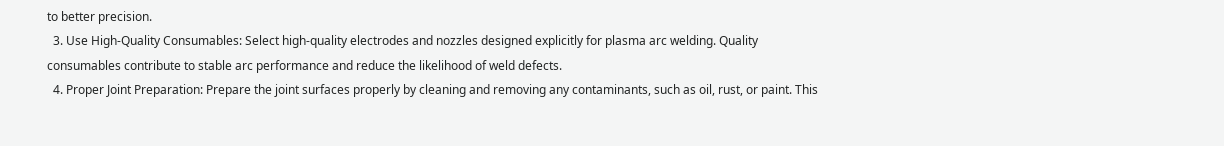to better precision.
  3. Use High-Quality Consumables: Select high-quality electrodes and nozzles designed explicitly for plasma arc welding. Quality consumables contribute to stable arc performance and reduce the likelihood of weld defects.
  4. Proper Joint Preparation: Prepare the joint surfaces properly by cleaning and removing any contaminants, such as oil, rust, or paint. This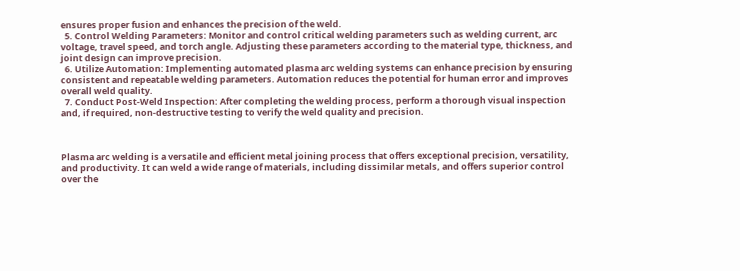ensures proper fusion and enhances the precision of the weld.
  5. Control Welding Parameters: Monitor and control critical welding parameters such as welding current, arc voltage, travel speed, and torch angle. Adjusting these parameters according to the material type, thickness, and joint design can improve precision.
  6. Utilize Automation: Implementing automated plasma arc welding systems can enhance precision by ensuring consistent and repeatable welding parameters. Automation reduces the potential for human error and improves overall weld quality.
  7. Conduct Post-Weld Inspection: After completing the welding process, perform a thorough visual inspection and, if required, non-destructive testing to verify the weld quality and precision.



Plasma arc welding is a versatile and efficient metal joining process that offers exceptional precision, versatility, and productivity. It can weld a wide range of materials, including dissimilar metals, and offers superior control over the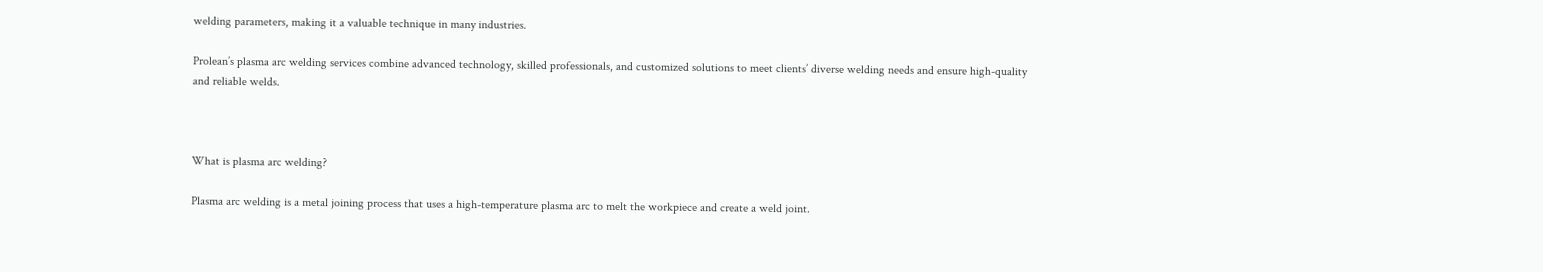welding parameters, making it a valuable technique in many industries.

Prolean’s plasma arc welding services combine advanced technology, skilled professionals, and customized solutions to meet clients’ diverse welding needs and ensure high-quality and reliable welds.



What is plasma arc welding?

Plasma arc welding is a metal joining process that uses a high-temperature plasma arc to melt the workpiece and create a weld joint.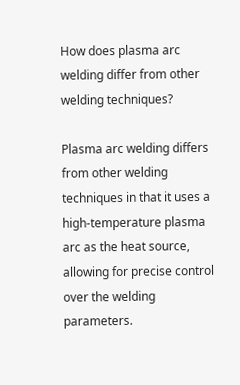How does plasma arc welding differ from other welding techniques?

Plasma arc welding differs from other welding techniques in that it uses a high-temperature plasma arc as the heat source, allowing for precise control over the welding parameters.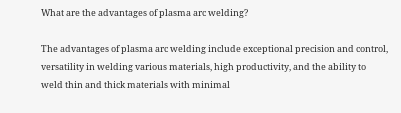What are the advantages of plasma arc welding?

The advantages of plasma arc welding include exceptional precision and control, versatility in welding various materials, high productivity, and the ability to weld thin and thick materials with minimal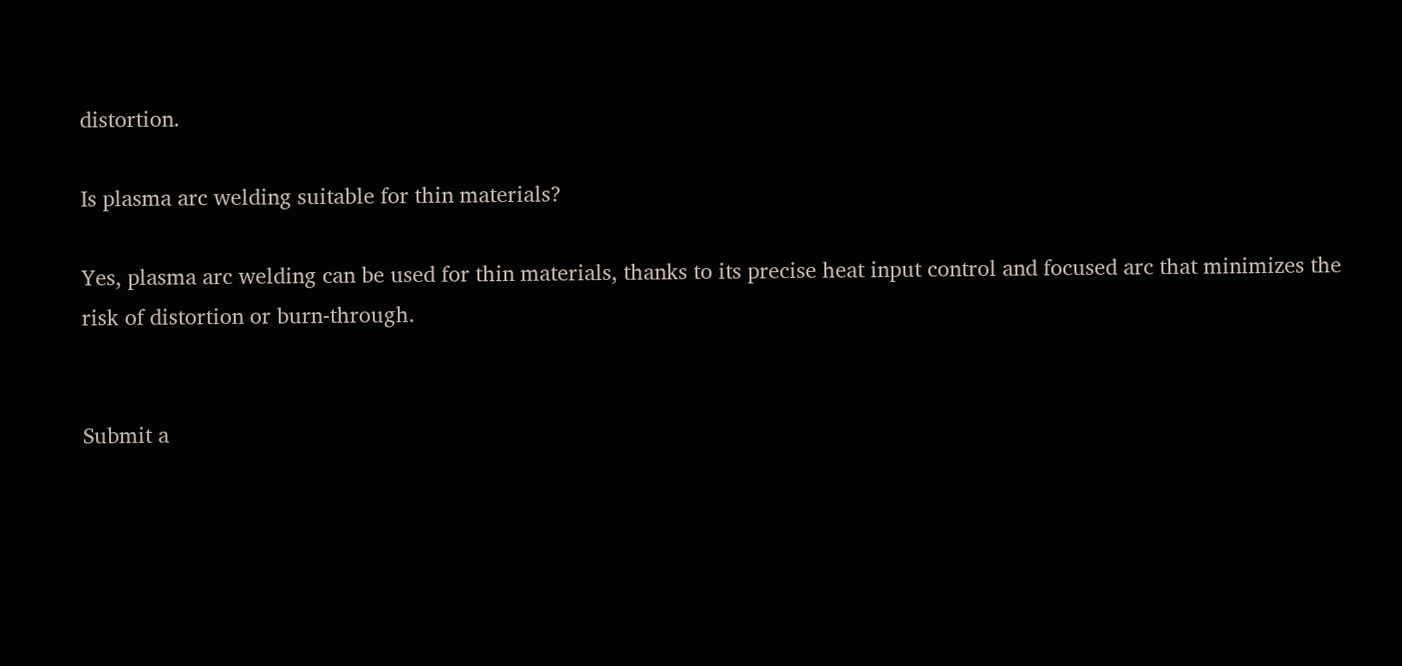distortion.

Is plasma arc welding suitable for thin materials?

Yes, plasma arc welding can be used for thin materials, thanks to its precise heat input control and focused arc that minimizes the risk of distortion or burn-through.


Submit a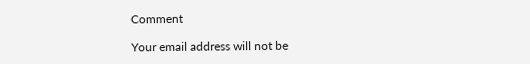Comment

Your email address will not be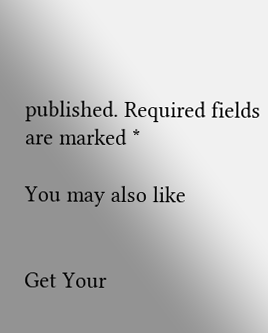published. Required fields are marked *

You may also like


Get Your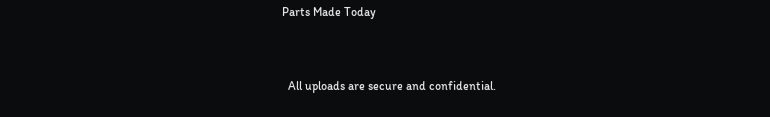Parts Made Today


  All uploads are secure and confidential.